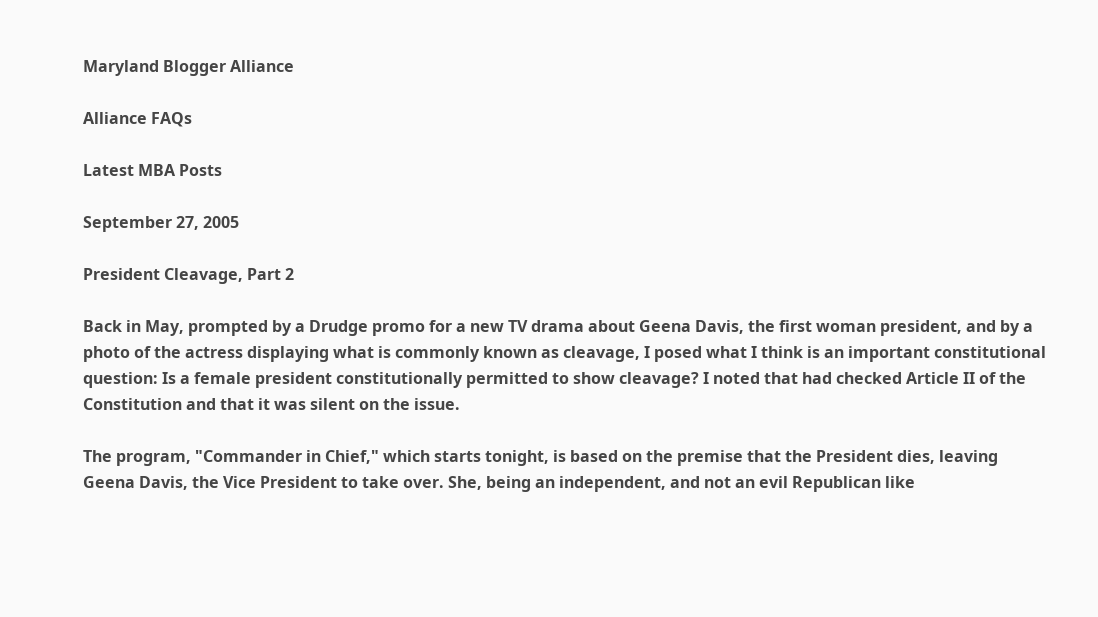Maryland Blogger Alliance

Alliance FAQs

Latest MBA Posts

September 27, 2005

President Cleavage, Part 2

Back in May, prompted by a Drudge promo for a new TV drama about Geena Davis, the first woman president, and by a photo of the actress displaying what is commonly known as cleavage, I posed what I think is an important constitutional question: Is a female president constitutionally permitted to show cleavage? I noted that had checked Article II of the Constitution and that it was silent on the issue.

The program, "Commander in Chief," which starts tonight, is based on the premise that the President dies, leaving Geena Davis, the Vice President to take over. She, being an independent, and not an evil Republican like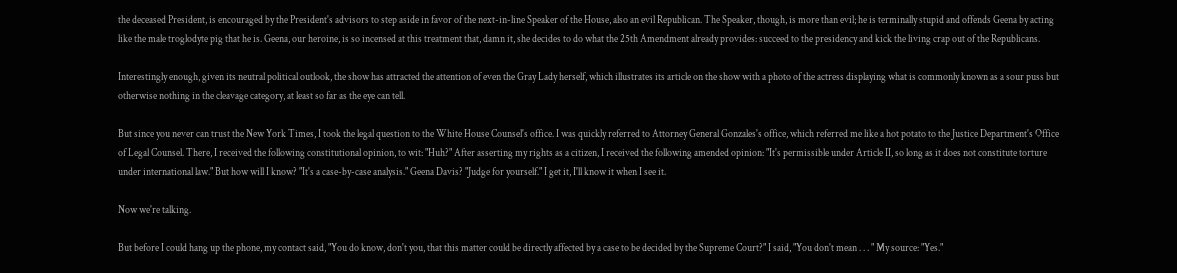the deceased President, is encouraged by the President's advisors to step aside in favor of the next-in-line Speaker of the House, also an evil Republican. The Speaker, though, is more than evil; he is terminally stupid and offends Geena by acting like the male troglodyte pig that he is. Geena, our heroine, is so incensed at this treatment that, damn it, she decides to do what the 25th Amendment already provides: succeed to the presidency and kick the living crap out of the Republicans.

Interestingly enough, given its neutral political outlook, the show has attracted the attention of even the Gray Lady herself, which illustrates its article on the show with a photo of the actress displaying what is commonly known as a sour puss but otherwise nothing in the cleavage category, at least so far as the eye can tell.

But since you never can trust the New York Times, I took the legal question to the White House Counsel's office. I was quickly referred to Attorney General Gonzales's office, which referred me like a hot potato to the Justice Department's Office of Legal Counsel. There, I received the following constitutional opinion, to wit: "Huh?" After asserting my rights as a citizen, I received the following amended opinion: "It's permissible under Article II, so long as it does not constitute torture under international law." But how will I know? "It's a case-by-case analysis." Geena Davis? "Judge for yourself." I get it, I'll know it when I see it.

Now we're talking.

But before I could hang up the phone, my contact said, "You do know, don't you, that this matter could be directly affected by a case to be decided by the Supreme Court?" I said, "You don't mean . . . " My source: "Yes."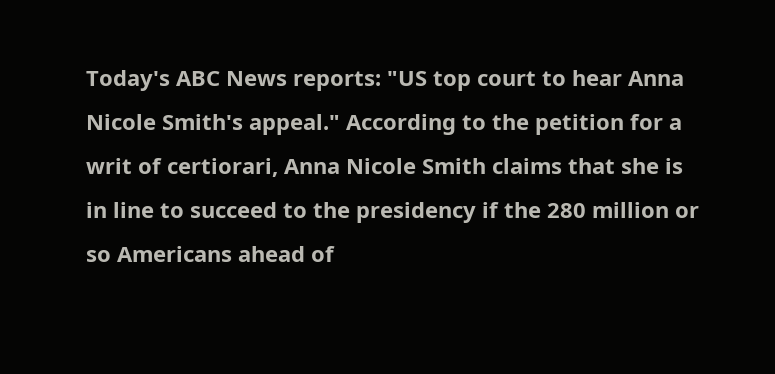Today's ABC News reports: "US top court to hear Anna Nicole Smith's appeal." According to the petition for a writ of certiorari, Anna Nicole Smith claims that she is in line to succeed to the presidency if the 280 million or so Americans ahead of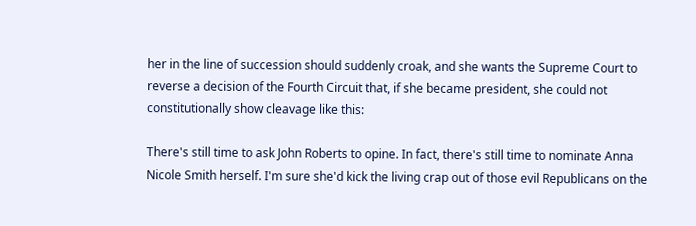her in the line of succession should suddenly croak, and she wants the Supreme Court to reverse a decision of the Fourth Circuit that, if she became president, she could not constitutionally show cleavage like this:

There's still time to ask John Roberts to opine. In fact, there's still time to nominate Anna Nicole Smith herself. I'm sure she'd kick the living crap out of those evil Republicans on the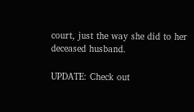court, just the way she did to her deceased husband.

UPDATE: Check out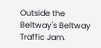Outside the Beltway's Beltway Traffic Jam.